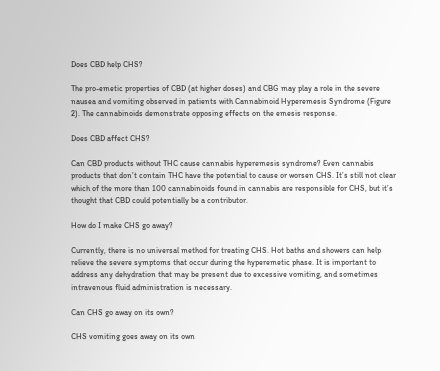Does CBD help CHS?

The pro-emetic properties of CBD (at higher doses) and CBG may play a role in the severe nausea and vomiting observed in patients with Cannabinoid Hyperemesis Syndrome (Figure 2). The cannabinoids demonstrate opposing effects on the emesis response.

Does CBD affect CHS?

Can CBD products without THC cause cannabis hyperemesis syndrome? Even cannabis products that don’t contain THC have the potential to cause or worsen CHS. It’s still not clear which of the more than 100 cannabinoids found in cannabis are responsible for CHS, but it’s thought that CBD could potentially be a contributor.

How do I make CHS go away?

Currently, there is no universal method for treating CHS. Hot baths and showers can help relieve the severe symptoms that occur during the hyperemetic phase. It is important to address any dehydration that may be present due to excessive vomiting, and sometimes intravenous fluid administration is necessary.

Can CHS go away on its own?

CHS vomiting goes away on its own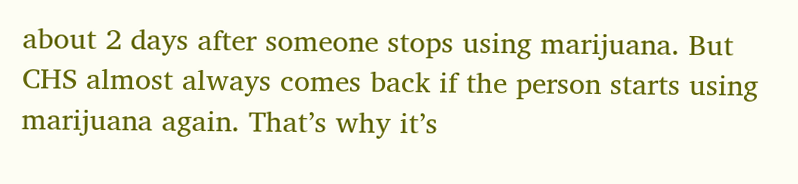about 2 days after someone stops using marijuana. But CHS almost always comes back if the person starts using marijuana again. That’s why it’s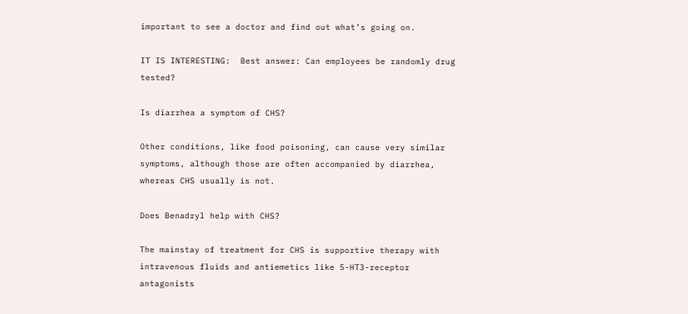important to see a doctor and find out what’s going on.

IT IS INTERESTING:  Best answer: Can employees be randomly drug tested?

Is diarrhea a symptom of CHS?

Other conditions, like food poisoning, can cause very similar symptoms, although those are often accompanied by diarrhea, whereas CHS usually is not.

Does Benadryl help with CHS?

The mainstay of treatment for CHS is supportive therapy with intravenous fluids and antiemetics like 5-HT3-receptor antagonists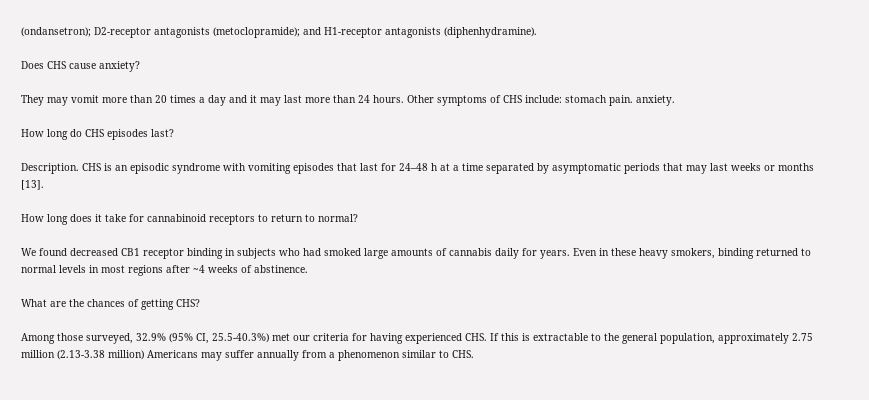(ondansetron); D2-receptor antagonists (metoclopramide); and H1-receptor antagonists (diphenhydramine).

Does CHS cause anxiety?

They may vomit more than 20 times a day and it may last more than 24 hours. Other symptoms of CHS include: stomach pain. anxiety.

How long do CHS episodes last?

Description. CHS is an episodic syndrome with vomiting episodes that last for 24–48 h at a time separated by asymptomatic periods that may last weeks or months [13].

How long does it take for cannabinoid receptors to return to normal?

We found decreased CB1 receptor binding in subjects who had smoked large amounts of cannabis daily for years. Even in these heavy smokers, binding returned to normal levels in most regions after ~4 weeks of abstinence.

What are the chances of getting CHS?

Among those surveyed, 32.9% (95% CI, 25.5-40.3%) met our criteria for having experienced CHS. If this is extractable to the general population, approximately 2.75 million (2.13-3.38 million) Americans may suffer annually from a phenomenon similar to CHS.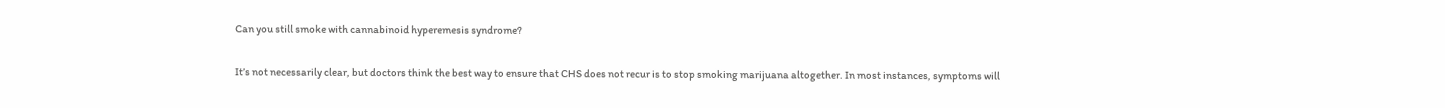Can you still smoke with cannabinoid hyperemesis syndrome?

It’s not necessarily clear, but doctors think the best way to ensure that CHS does not recur is to stop smoking marijuana altogether. In most instances, symptoms will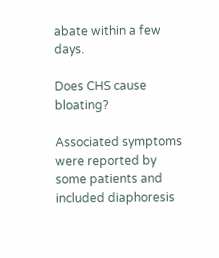abate within a few days.

Does CHS cause bloating?

Associated symptoms were reported by some patients and included diaphoresis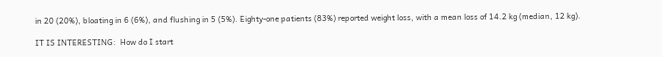in 20 (20%), bloating in 6 (6%), and flushing in 5 (5%). Eighty-one patients (83%) reported weight loss, with a mean loss of 14.2 kg (median, 12 kg).

IT IS INTERESTING:  How do I start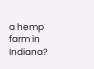a hemp farm in Indiana?